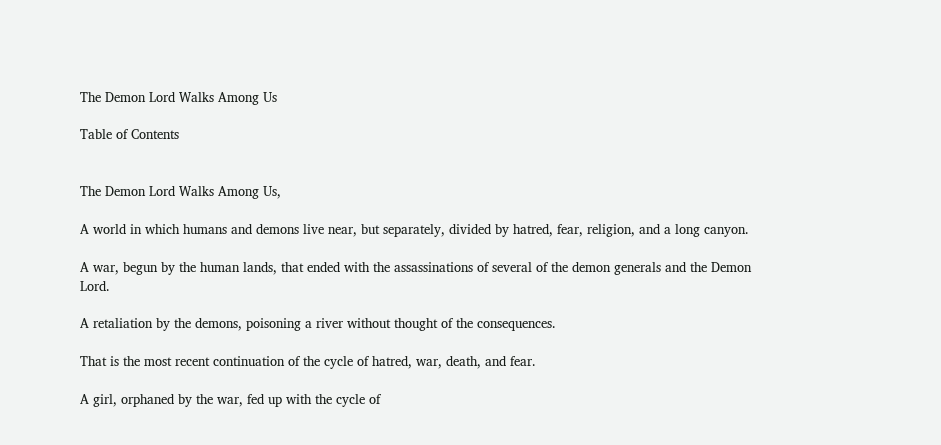The Demon Lord Walks Among Us

Table of Contents


The Demon Lord Walks Among Us,

A world in which humans and demons live near, but separately, divided by hatred, fear, religion, and a long canyon.

A war, begun by the human lands, that ended with the assassinations of several of the demon generals and the Demon Lord.

A retaliation by the demons, poisoning a river without thought of the consequences.

That is the most recent continuation of the cycle of hatred, war, death, and fear.

A girl, orphaned by the war, fed up with the cycle of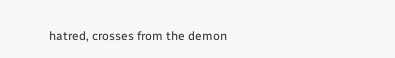hatred, crosses from the demon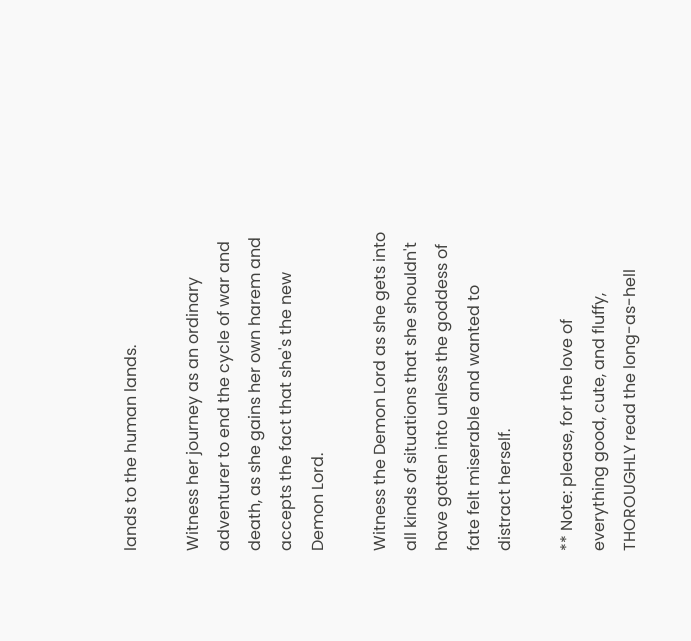lands to the human lands.

Witness her journey as an ordinary adventurer to end the cycle of war and death, as she gains her own harem and accepts the fact that she's the new Demon Lord.

Witness the Demon Lord as she gets into all kinds of situations that she shouldn't have gotten into unless the goddess of fate felt miserable and wanted to distract herself.

** Note: please, for the love of everything good, cute, and fluffy, THOROUGHLY read the long-as-hell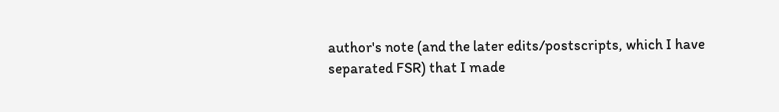author's note (and the later edits/postscripts, which I have separated FSR) that I made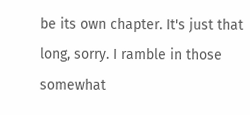be its own chapter. It's just that long, sorry. I ramble in those somewhat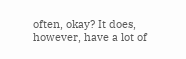often, okay? It does, however, have a lot of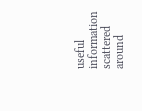useful information scattered around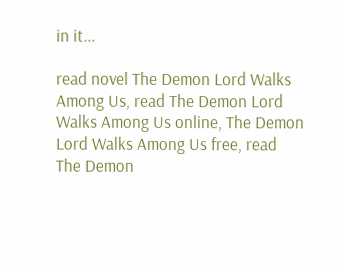in it...

read novel The Demon Lord Walks Among Us, read The Demon Lord Walks Among Us online, The Demon Lord Walks Among Us free, read The Demon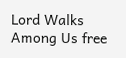Lord Walks Among Us free